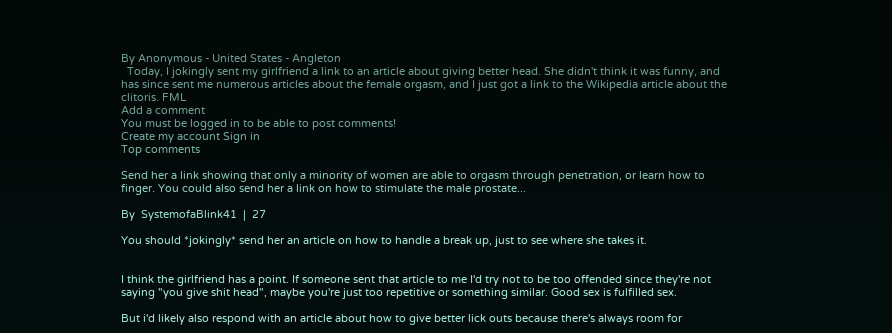By Anonymous - United States - Angleton
  Today, I jokingly sent my girlfriend a link to an article about giving better head. She didn't think it was funny, and has since sent me numerous articles about the female orgasm, and I just got a link to the Wikipedia article about the clitoris. FML
Add a comment
You must be logged in to be able to post comments!
Create my account Sign in
Top comments

Send her a link showing that only a minority of women are able to orgasm through penetration, or learn how to finger. You could also send her a link on how to stimulate the male prostate...

By  SystemofaBlink41  |  27

You should *jokingly* send her an article on how to handle a break up, just to see where she takes it.


I think the girlfriend has a point. If someone sent that article to me I'd try not to be too offended since they're not saying "you give shit head", maybe you're just too repetitive or something similar. Good sex is fulfilled sex.

But i'd likely also respond with an article about how to give better lick outs because there's always room for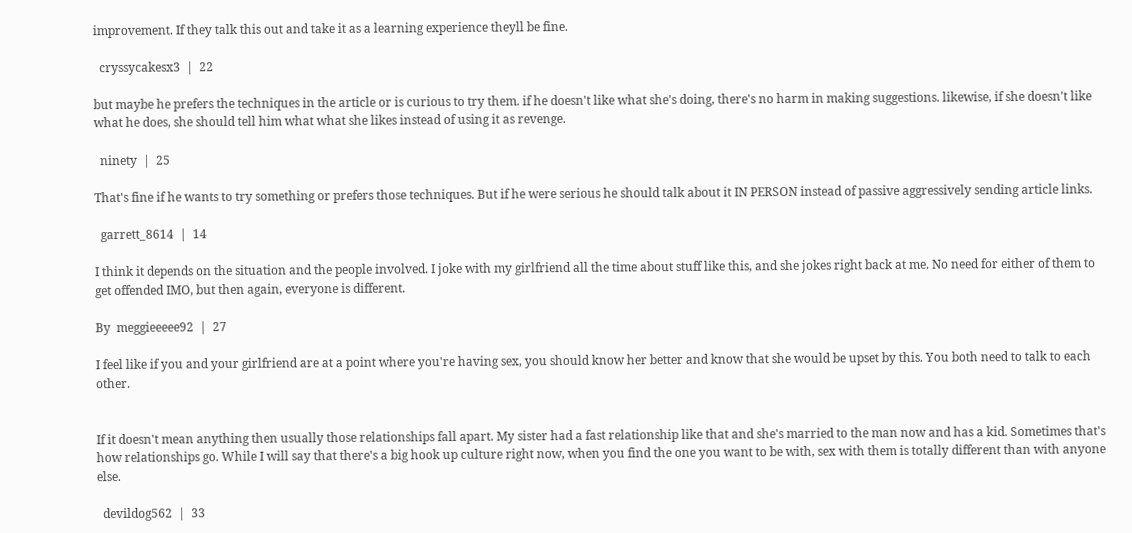improvement. If they talk this out and take it as a learning experience theyll be fine.

  cryssycakesx3  |  22

but maybe he prefers the techniques in the article or is curious to try them. if he doesn't like what she's doing, there's no harm in making suggestions. likewise, if she doesn't like what he does, she should tell him what what she likes instead of using it as revenge.

  ninety  |  25

That's fine if he wants to try something or prefers those techniques. But if he were serious he should talk about it IN PERSON instead of passive aggressively sending article links.

  garrett_8614  |  14

I think it depends on the situation and the people involved. I joke with my girlfriend all the time about stuff like this, and she jokes right back at me. No need for either of them to get offended IMO, but then again, everyone is different.

By  meggieeeee92  |  27

I feel like if you and your girlfriend are at a point where you're having sex, you should know her better and know that she would be upset by this. You both need to talk to each other.


If it doesn't mean anything then usually those relationships fall apart. My sister had a fast relationship like that and she's married to the man now and has a kid. Sometimes that's how relationships go. While I will say that there's a big hook up culture right now, when you find the one you want to be with, sex with them is totally different than with anyone else.

  devildog562  |  33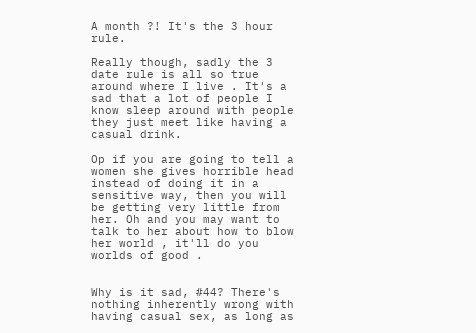A month ?! It's the 3 hour rule.

Really though, sadly the 3 date rule is all so true around where I live . It's a sad that a lot of people I know sleep around with people they just meet like having a casual drink.

Op if you are going to tell a women she gives horrible head instead of doing it in a sensitive way, then you will be getting very little from her. Oh and you may want to talk to her about how to blow her world , it'll do you worlds of good .


Why is it sad, #44? There's nothing inherently wrong with having casual sex, as long as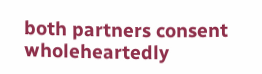both partners consent wholeheartedly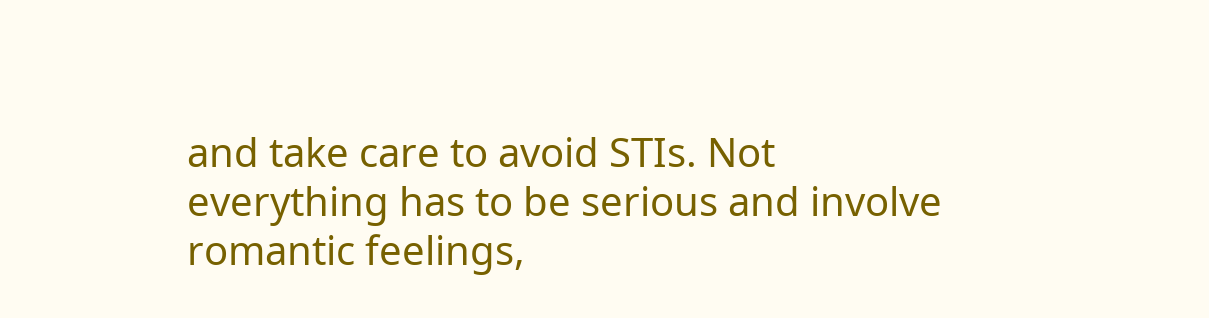and take care to avoid STIs. Not everything has to be serious and involve romantic feelings,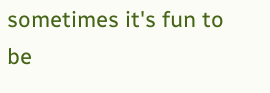sometimes it's fun to be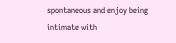spontaneous and enjoy being intimate with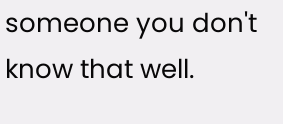someone you don't know that well.